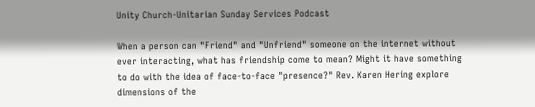Unity Church-Unitarian Sunday Services Podcast

When a person can "Friend" and "Unfriend" someone on the internet without ever interacting, what has friendship come to mean? Might it have something to do with the idea of face-to-face "presence?" Rev. Karen Hering explore dimensions of the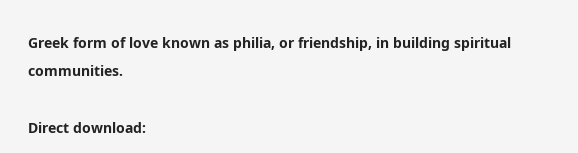Greek form of love known as philia, or friendship, in building spiritual communities.

Direct download: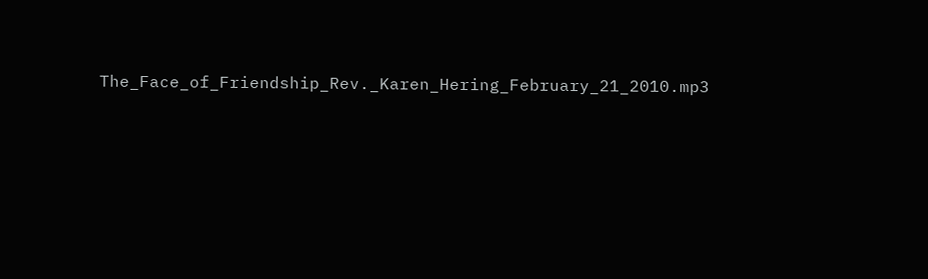The_Face_of_Friendship_Rev._Karen_Hering_February_21_2010.mp3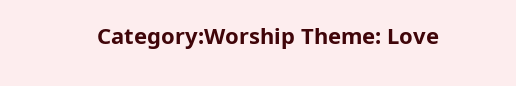Category:Worship Theme: Love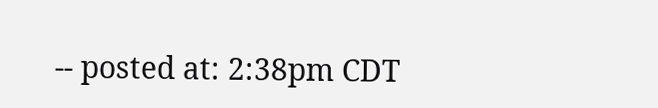-- posted at: 2:38pm CDT